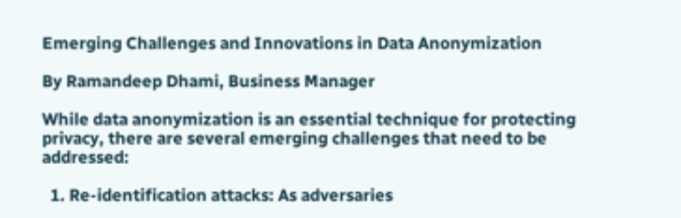Emerging Challenges and Innovations in Data Anonymization

By Ramandeep Dhami, Business Manager

While data anonymization is an essential technique for protecting privacy, there are several emerging challenges that need to be addressed:

  1. Re-identification attacks: As adversaries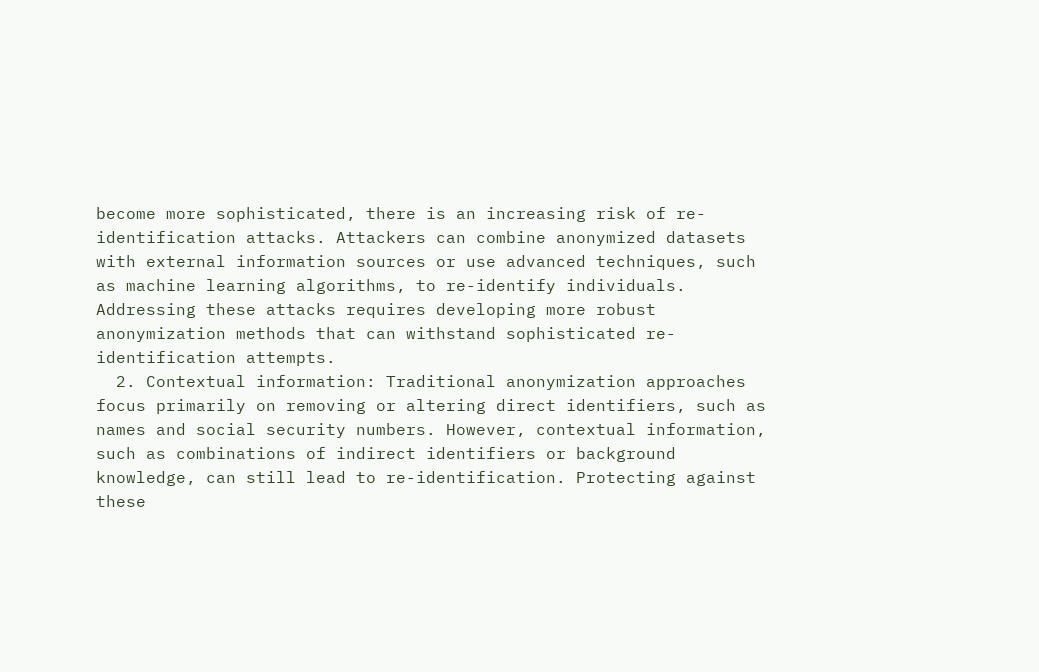become more sophisticated, there is an increasing risk of re-identification attacks. Attackers can combine anonymized datasets with external information sources or use advanced techniques, such as machine learning algorithms, to re-identify individuals. Addressing these attacks requires developing more robust anonymization methods that can withstand sophisticated re-identification attempts.
  2. Contextual information: Traditional anonymization approaches focus primarily on removing or altering direct identifiers, such as names and social security numbers. However, contextual information, such as combinations of indirect identifiers or background knowledge, can still lead to re-identification. Protecting against these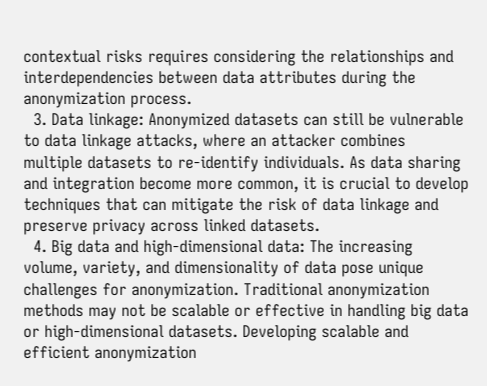contextual risks requires considering the relationships and interdependencies between data attributes during the anonymization process.
  3. Data linkage: Anonymized datasets can still be vulnerable to data linkage attacks, where an attacker combines multiple datasets to re-identify individuals. As data sharing and integration become more common, it is crucial to develop techniques that can mitigate the risk of data linkage and preserve privacy across linked datasets.
  4. Big data and high-dimensional data: The increasing volume, variety, and dimensionality of data pose unique challenges for anonymization. Traditional anonymization methods may not be scalable or effective in handling big data or high-dimensional datasets. Developing scalable and efficient anonymization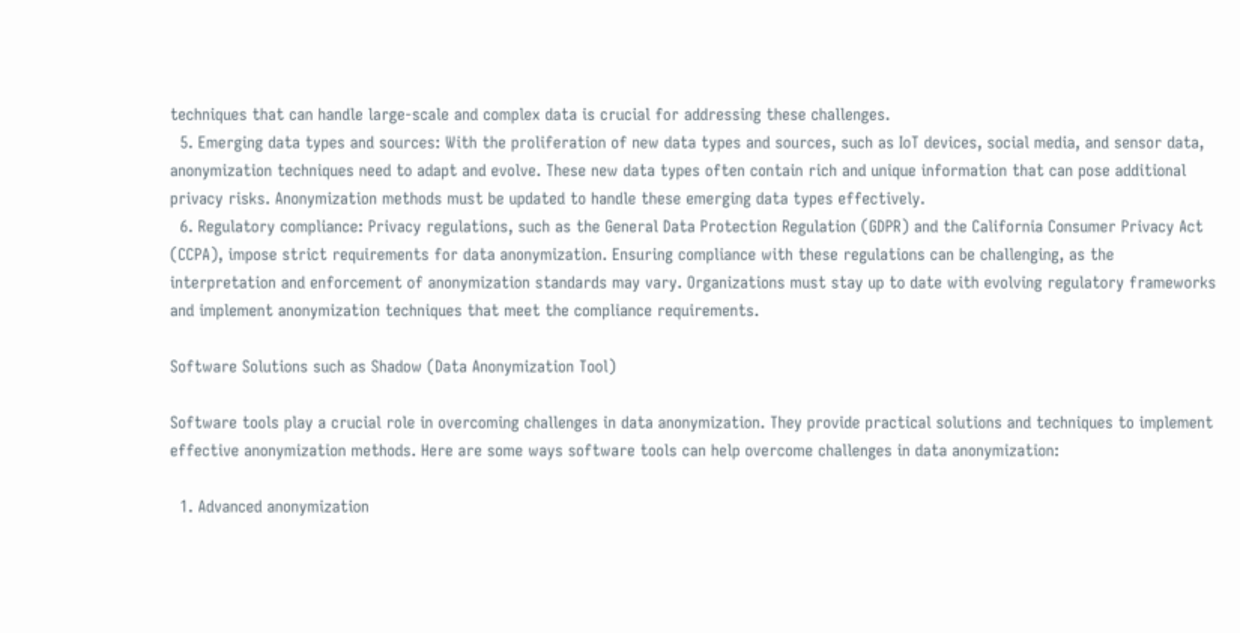techniques that can handle large-scale and complex data is crucial for addressing these challenges.
  5. Emerging data types and sources: With the proliferation of new data types and sources, such as IoT devices, social media, and sensor data, anonymization techniques need to adapt and evolve. These new data types often contain rich and unique information that can pose additional privacy risks. Anonymization methods must be updated to handle these emerging data types effectively.
  6. Regulatory compliance: Privacy regulations, such as the General Data Protection Regulation (GDPR) and the California Consumer Privacy Act (CCPA), impose strict requirements for data anonymization. Ensuring compliance with these regulations can be challenging, as the interpretation and enforcement of anonymization standards may vary. Organizations must stay up to date with evolving regulatory frameworks and implement anonymization techniques that meet the compliance requirements.

Software Solutions such as Shadow (Data Anonymization Tool)

Software tools play a crucial role in overcoming challenges in data anonymization. They provide practical solutions and techniques to implement effective anonymization methods. Here are some ways software tools can help overcome challenges in data anonymization:

  1. Advanced anonymization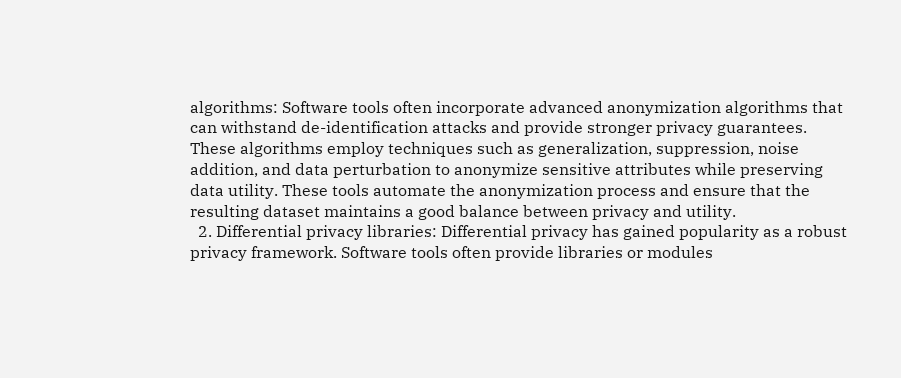algorithms: Software tools often incorporate advanced anonymization algorithms that can withstand de-identification attacks and provide stronger privacy guarantees. These algorithms employ techniques such as generalization, suppression, noise addition, and data perturbation to anonymize sensitive attributes while preserving data utility. These tools automate the anonymization process and ensure that the resulting dataset maintains a good balance between privacy and utility.
  2. Differential privacy libraries: Differential privacy has gained popularity as a robust privacy framework. Software tools often provide libraries or modules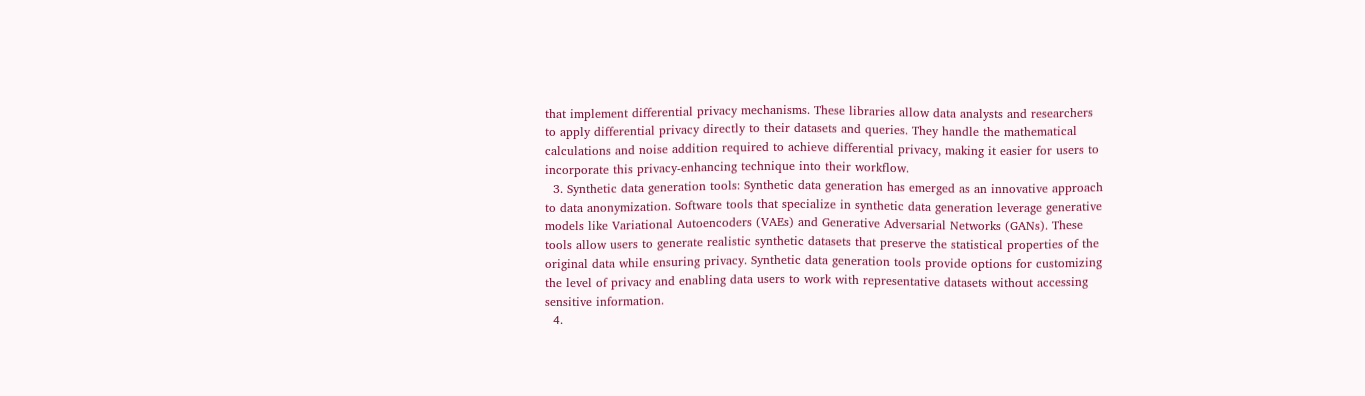that implement differential privacy mechanisms. These libraries allow data analysts and researchers to apply differential privacy directly to their datasets and queries. They handle the mathematical calculations and noise addition required to achieve differential privacy, making it easier for users to incorporate this privacy-enhancing technique into their workflow.
  3. Synthetic data generation tools: Synthetic data generation has emerged as an innovative approach to data anonymization. Software tools that specialize in synthetic data generation leverage generative models like Variational Autoencoders (VAEs) and Generative Adversarial Networks (GANs). These tools allow users to generate realistic synthetic datasets that preserve the statistical properties of the original data while ensuring privacy. Synthetic data generation tools provide options for customizing the level of privacy and enabling data users to work with representative datasets without accessing sensitive information.
  4.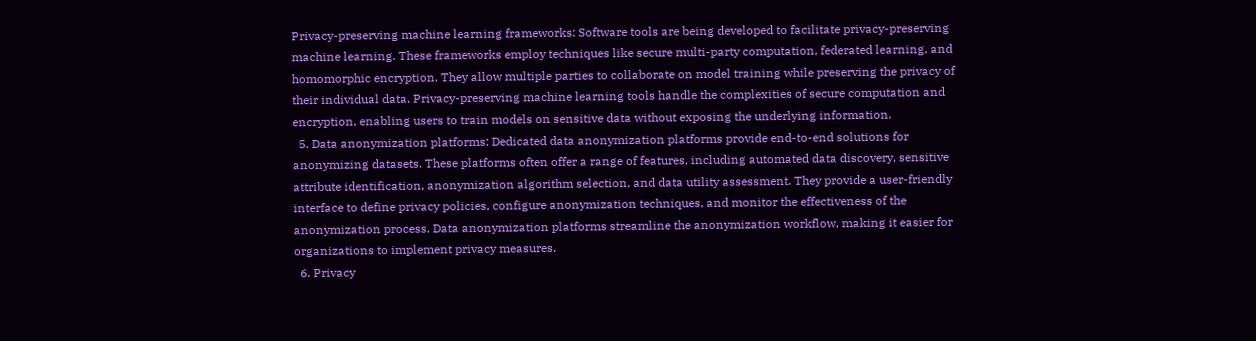Privacy-preserving machine learning frameworks: Software tools are being developed to facilitate privacy-preserving machine learning. These frameworks employ techniques like secure multi-party computation, federated learning, and homomorphic encryption. They allow multiple parties to collaborate on model training while preserving the privacy of their individual data. Privacy-preserving machine learning tools handle the complexities of secure computation and encryption, enabling users to train models on sensitive data without exposing the underlying information.
  5. Data anonymization platforms: Dedicated data anonymization platforms provide end-to-end solutions for anonymizing datasets. These platforms often offer a range of features, including automated data discovery, sensitive attribute identification, anonymization algorithm selection, and data utility assessment. They provide a user-friendly interface to define privacy policies, configure anonymization techniques, and monitor the effectiveness of the anonymization process. Data anonymization platforms streamline the anonymization workflow, making it easier for organizations to implement privacy measures.
  6. Privacy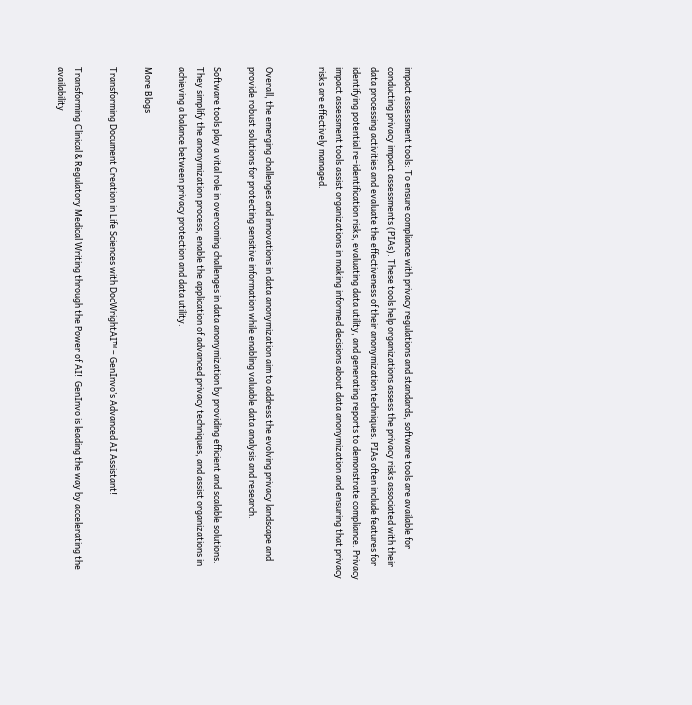impact assessment tools: To ensure compliance with privacy regulations and standards, software tools are available for conducting privacy impact assessments (PIAs). These tools help organizations assess the privacy risks associated with their data processing activities and evaluate the effectiveness of their anonymization techniques. PIAs often include features for identifying potential re-identification risks, evaluating data utility, and generating reports to demonstrate compliance. Privacy impact assessment tools assist organizations in making informed decisions about data anonymization and ensuring that privacy risks are effectively managed.


Overall, the emerging challenges and innovations in data anonymization aim to address the evolving privacy landscape and provide robust solutions for protecting sensitive information while enabling valuable data analysis and research.

Software tools play a vital role in overcoming challenges in data anonymization by providing efficient and scalable solutions. They simplify the anonymization process, enable the application of advanced privacy techniques, and assist organizations in achieving a balance between privacy protection and data utility.

More Blogs

Transforming Document Creation in Life Sciences with DocWrightAI™ – GenInvo’s Advanced AI Assistant!

Transforming Clinical & Regulatory Medical Writing through the Power of AI!  GenInvo is leading the way by accelerating the availability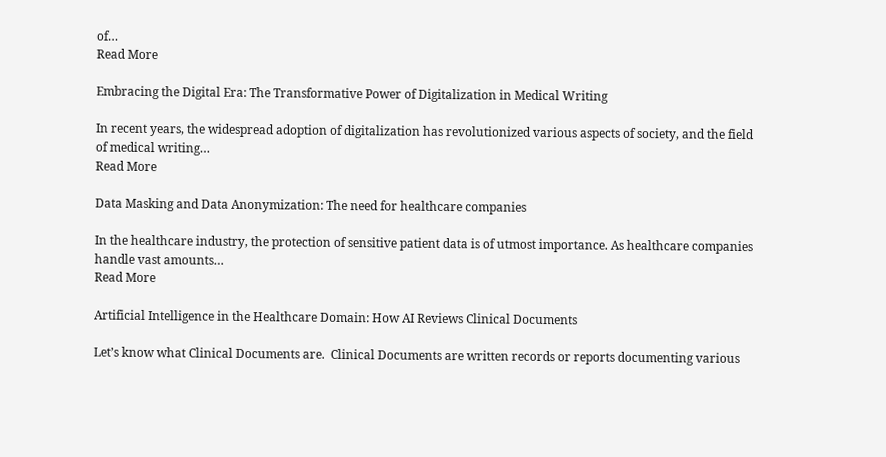of…
Read More

Embracing the Digital Era: The Transformative Power of Digitalization in Medical Writing

In recent years, the widespread adoption of digitalization has revolutionized various aspects of society, and the field of medical writing…
Read More

Data Masking and Data Anonymization: The need for healthcare companies

In the healthcare industry, the protection of sensitive patient data is of utmost importance. As healthcare companies handle vast amounts…
Read More

Artificial Intelligence in the Healthcare Domain: How AI Reviews Clinical Documents

Let’s know what Clinical Documents are.  Clinical Documents are written records or reports documenting various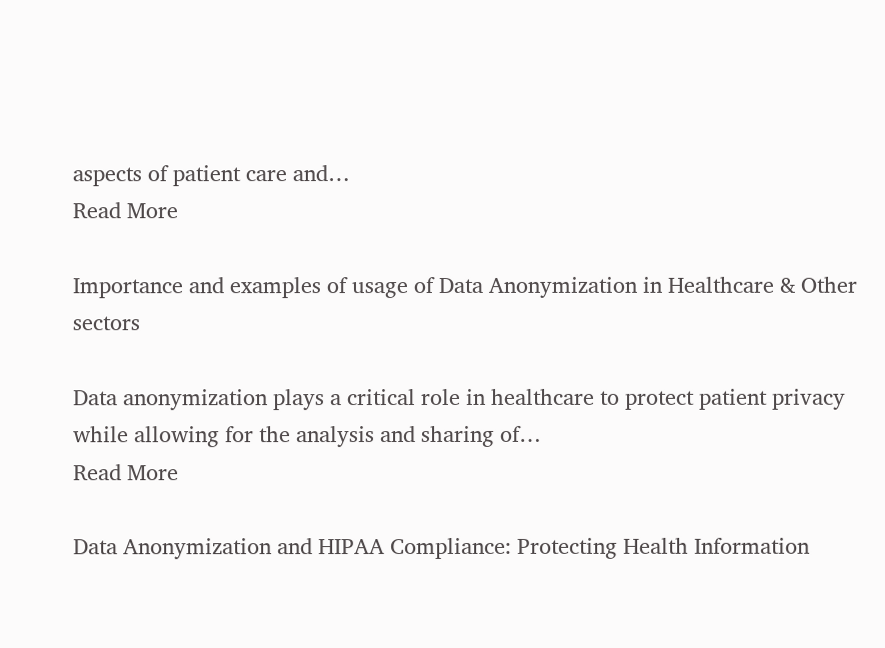aspects of patient care and…
Read More

Importance and examples of usage of Data Anonymization in Healthcare & Other sectors

Data anonymization plays a critical role in healthcare to protect patient privacy while allowing for the analysis and sharing of…
Read More

Data Anonymization and HIPAA Compliance: Protecting Health Information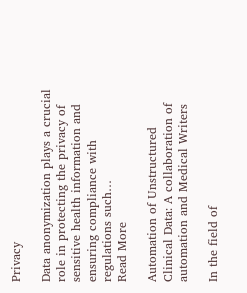Privacy

Data anonymization plays a crucial role in protecting the privacy of sensitive health information and ensuring compliance with regulations such…
Read More

Automation of Unstructured Clinical Data: A collaboration of automation and Medical Writers

In the field of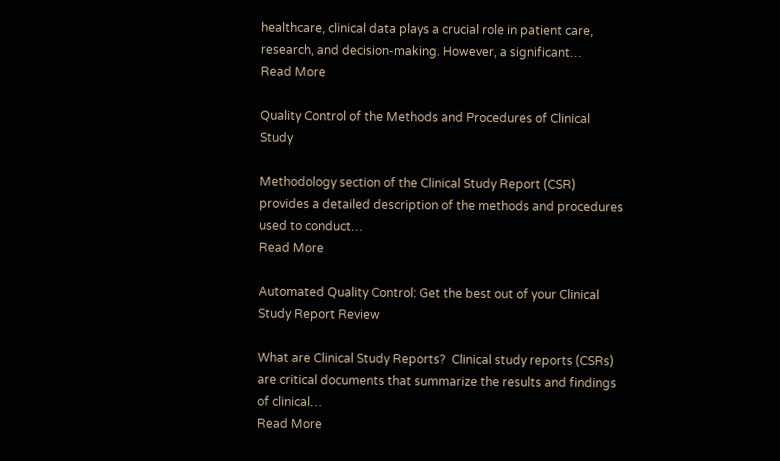healthcare, clinical data plays a crucial role in patient care, research, and decision-making. However, a significant…
Read More

Quality Control of the Methods and Procedures of Clinical Study

Methodology section of the Clinical Study Report (CSR) provides a detailed description of the methods and procedures used to conduct…
Read More

Automated Quality Control: Get the best out of your Clinical Study Report Review

What are Clinical Study Reports?  Clinical study reports (CSRs) are critical documents that summarize the results and findings of clinical…
Read More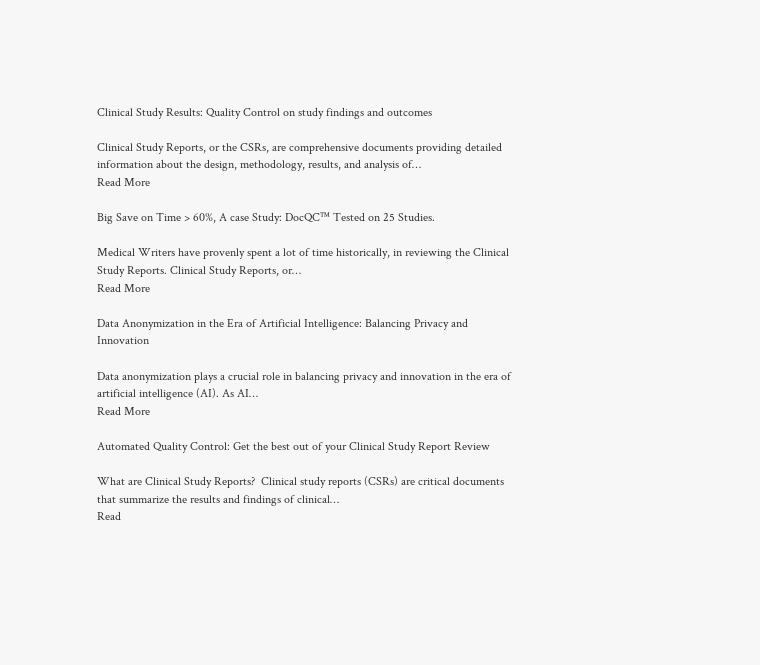Clinical Study Results: Quality Control on study findings and outcomes

Clinical Study Reports, or the CSRs, are comprehensive documents providing detailed information about the design, methodology, results, and analysis of…
Read More

Big Save on Time > 60%, A case Study: DocQC™ Tested on 25 Studies.

Medical Writers have provenly spent a lot of time historically, in reviewing the Clinical Study Reports. Clinical Study Reports, or…
Read More

Data Anonymization in the Era of Artificial Intelligence: Balancing Privacy and Innovation

Data anonymization plays a crucial role in balancing privacy and innovation in the era of artificial intelligence (AI). As AI…
Read More

Automated Quality Control: Get the best out of your Clinical Study Report Review

What are Clinical Study Reports?  Clinical study reports (CSRs) are critical documents that summarize the results and findings of clinical…
Read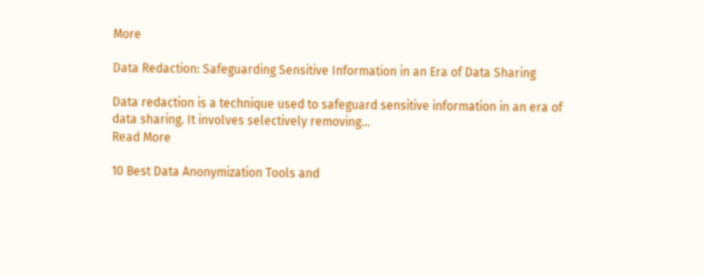More

Data Redaction: Safeguarding Sensitive Information in an Era of Data Sharing

Data redaction is a technique used to safeguard sensitive information in an era of data sharing. It involves selectively removing…
Read More

10 Best Data Anonymization Tools and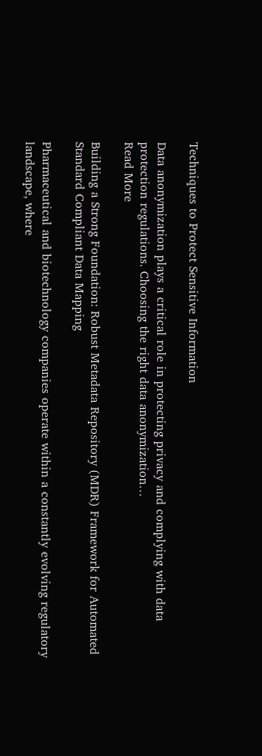Techniques to Protect Sensitive Information

Data anonymization plays a critical role in protecting privacy and complying with data protection regulations. Choosing the right data anonymization…
Read More

Building a Strong Foundation: Robust Metadata Repository (MDR) Framework for Automated Standard Compliant Data Mapping

Pharmaceutical and biotechnology companies operate within a constantly evolving regulatory landscape, where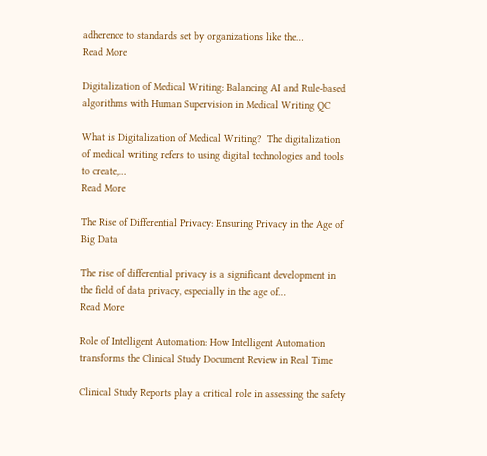adherence to standards set by organizations like the…
Read More

Digitalization of Medical Writing: Balancing AI and Rule-based algorithms with Human Supervision in Medical Writing QC

What is Digitalization of Medical Writing?  The digitalization of medical writing refers to using digital technologies and tools to create,…
Read More

The Rise of Differential Privacy: Ensuring Privacy in the Age of Big Data

The rise of differential privacy is a significant development in the field of data privacy, especially in the age of…
Read More

Role of Intelligent Automation: How Intelligent Automation transforms the Clinical Study Document Review in Real Time

Clinical Study Reports play a critical role in assessing the safety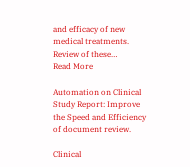and efficacy of new medical treatments. Review of these…
Read More

Automation on Clinical Study Report: Improve the Speed and Efficiency of document review.

Clinical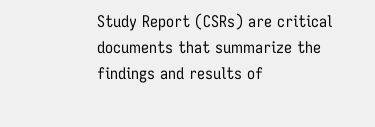Study Report (CSRs) are critical documents that summarize the findings and results of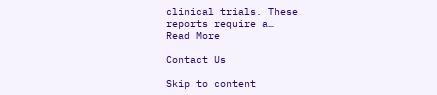clinical trials. These reports require a…
Read More

Contact Us

Skip to content